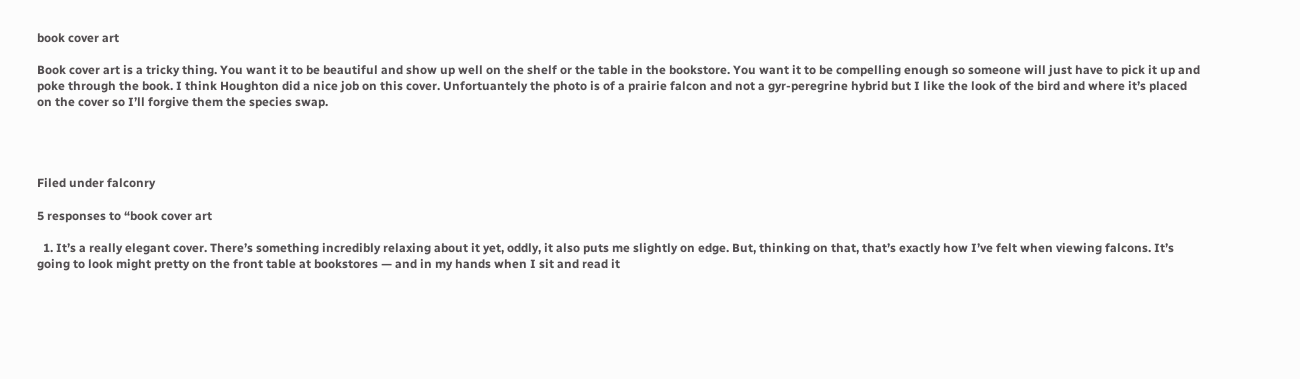book cover art

Book cover art is a tricky thing. You want it to be beautiful and show up well on the shelf or the table in the bookstore. You want it to be compelling enough so someone will just have to pick it up and poke through the book. I think Houghton did a nice job on this cover. Unfortuantely the photo is of a prairie falcon and not a gyr-peregrine hybrid but I like the look of the bird and where it’s placed on the cover so I’ll forgive them the species swap.




Filed under falconry

5 responses to “book cover art

  1. It’s a really elegant cover. There’s something incredibly relaxing about it yet, oddly, it also puts me slightly on edge. But, thinking on that, that’s exactly how I’ve felt when viewing falcons. It’s going to look might pretty on the front table at bookstores — and in my hands when I sit and read it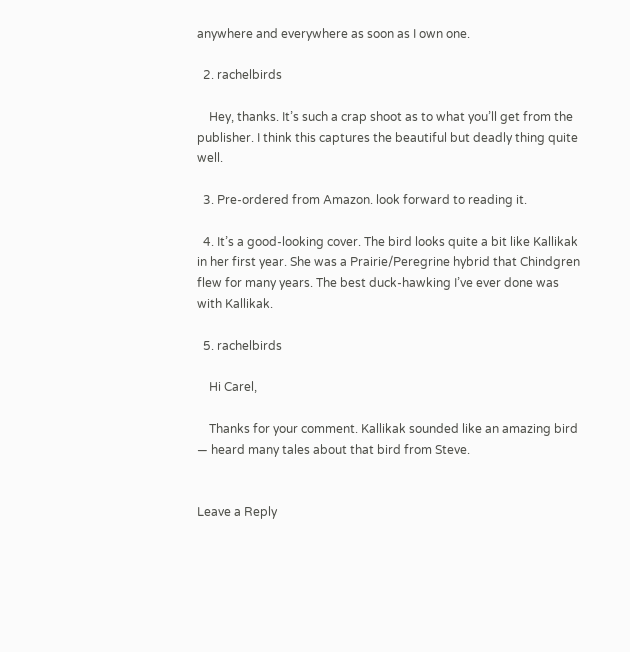anywhere and everywhere as soon as I own one.

  2. rachelbirds

    Hey, thanks. It’s such a crap shoot as to what you’ll get from the publisher. I think this captures the beautiful but deadly thing quite well.

  3. Pre-ordered from Amazon. look forward to reading it.

  4. It’s a good-looking cover. The bird looks quite a bit like Kallikak in her first year. She was a Prairie/Peregrine hybrid that Chindgren flew for many years. The best duck-hawking I’ve ever done was with Kallikak.

  5. rachelbirds

    Hi Carel,

    Thanks for your comment. Kallikak sounded like an amazing bird — heard many tales about that bird from Steve.


Leave a Reply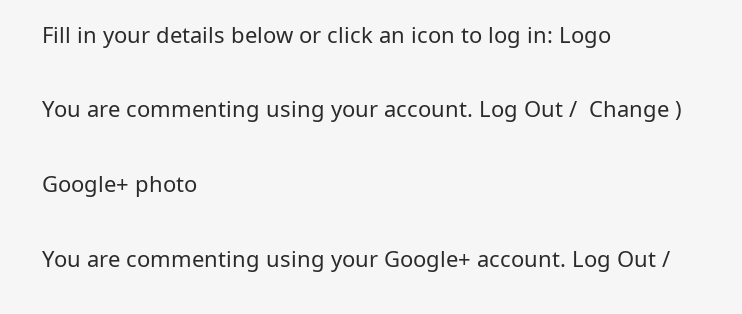Fill in your details below or click an icon to log in: Logo

You are commenting using your account. Log Out /  Change )

Google+ photo

You are commenting using your Google+ account. Log Out /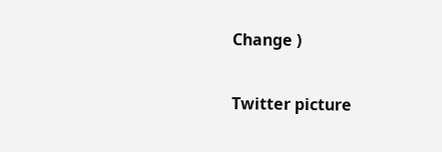Change )

Twitter picture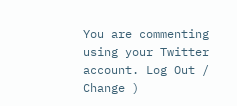You are commenting using your Twitter account. Log Out /  Change )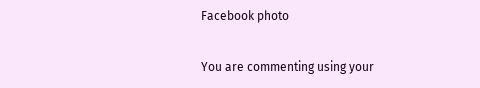Facebook photo

You are commenting using your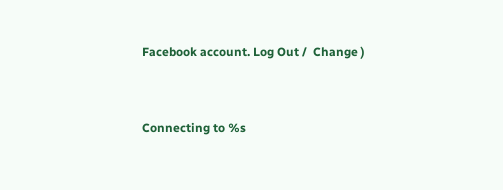Facebook account. Log Out /  Change )


Connecting to %s